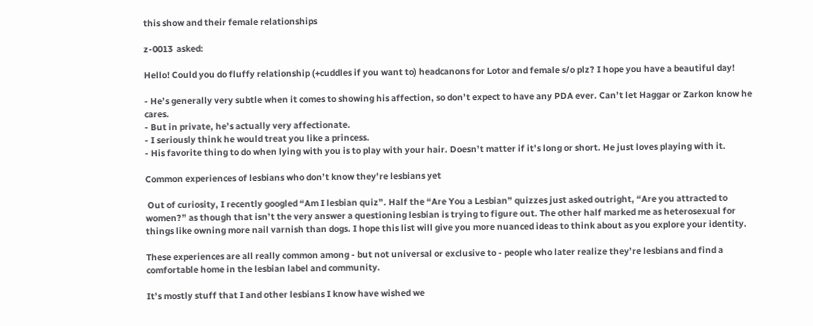this show and their female relationships

z-0013  asked:

Hello! Could you do fluffy relationship (+cuddles if you want to) headcanons for Lotor and female s/o plz? I hope you have a beautiful day!

- He’s generally very subtle when it comes to showing his affection, so don’t expect to have any PDA ever. Can’t let Haggar or Zarkon know he cares.
- But in private, he’s actually very affectionate.
- I seriously think he would treat you like a princess.
- His favorite thing to do when lying with you is to play with your hair. Doesn’t matter if it’s long or short. He just loves playing with it.

Common experiences of lesbians who don’t know they’re lesbians yet

 Out of curiosity, I recently googled “Am I lesbian quiz”. Half the “Are You a Lesbian” quizzes just asked outright, “Are you attracted to women?” as though that isn’t the very answer a questioning lesbian is trying to figure out. The other half marked me as heterosexual for things like owning more nail varnish than dogs. I hope this list will give you more nuanced ideas to think about as you explore your identity.

These experiences are all really common among - but not universal or exclusive to - people who later realize they’re lesbians and find a comfortable home in the lesbian label and community.

It’s mostly stuff that I and other lesbians I know have wished we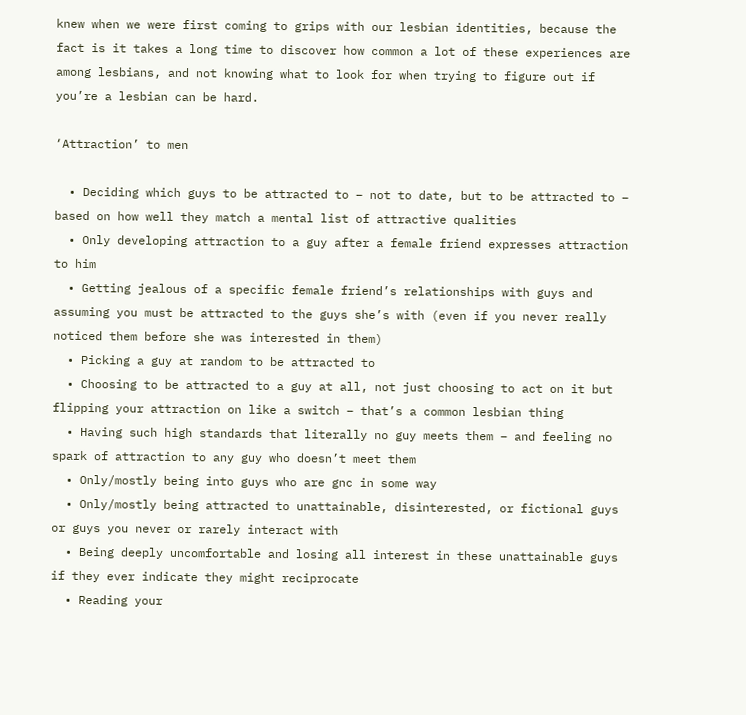knew when we were first coming to grips with our lesbian identities, because the fact is it takes a long time to discover how common a lot of these experiences are among lesbians, and not knowing what to look for when trying to figure out if you’re a lesbian can be hard.

‘Attraction’ to men

  • Deciding which guys to be attracted to – not to date, but to be attracted to – based on how well they match a mental list of attractive qualities
  • Only developing attraction to a guy after a female friend expresses attraction to him
  • Getting jealous of a specific female friend’s relationships with guys and assuming you must be attracted to the guys she’s with (even if you never really noticed them before she was interested in them)
  • Picking a guy at random to be attracted to
  • Choosing to be attracted to a guy at all, not just choosing to act on it but flipping your attraction on like a switch – that’s a common lesbian thing
  • Having such high standards that literally no guy meets them – and feeling no spark of attraction to any guy who doesn’t meet them
  • Only/mostly being into guys who are gnc in some way
  • Only/mostly being attracted to unattainable, disinterested, or fictional guys or guys you never or rarely interact with
  • Being deeply uncomfortable and losing all interest in these unattainable guys if they ever indicate they might reciprocate
  • Reading your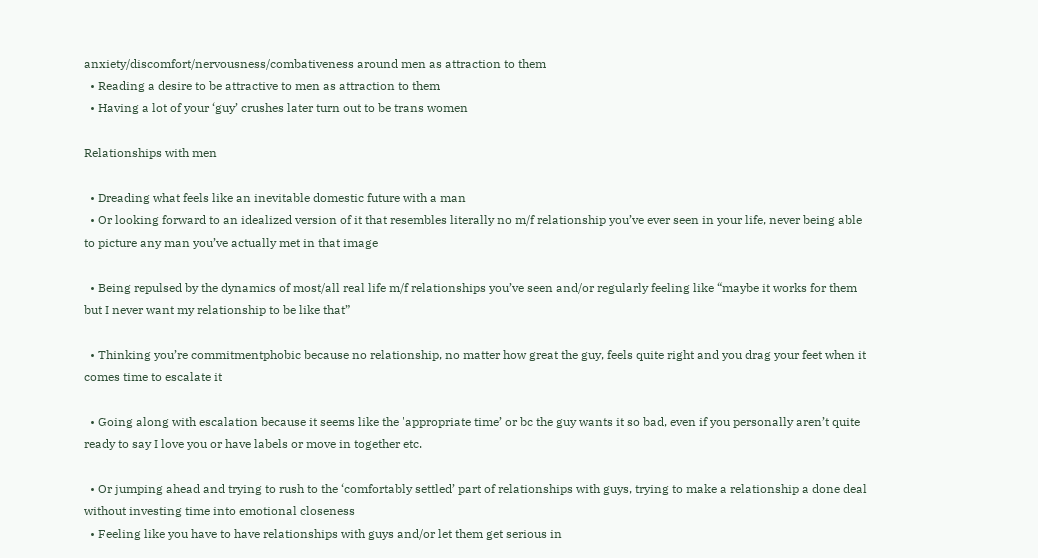anxiety/discomfort/nervousness/combativeness around men as attraction to them
  • Reading a desire to be attractive to men as attraction to them
  • Having a lot of your ‘guy’ crushes later turn out to be trans women

Relationships with men

  • Dreading what feels like an inevitable domestic future with a man
  • Or looking forward to an idealized version of it that resembles literally no m/f relationship you’ve ever seen in your life, never being able to picture any man you’ve actually met in that image

  • Being repulsed by the dynamics of most/all real life m/f relationships you’ve seen and/or regularly feeling like “maybe it works for them but I never want my relationship to be like that”

  • Thinking you’re commitmentphobic because no relationship, no matter how great the guy, feels quite right and you drag your feet when it comes time to escalate it

  • Going along with escalation because it seems like the 'appropriate time’ or bc the guy wants it so bad, even if you personally aren’t quite ready to say I love you or have labels or move in together etc.

  • Or jumping ahead and trying to rush to the ‘comfortably settled’ part of relationships with guys, trying to make a relationship a done deal without investing time into emotional closeness
  • Feeling like you have to have relationships with guys and/or let them get serious in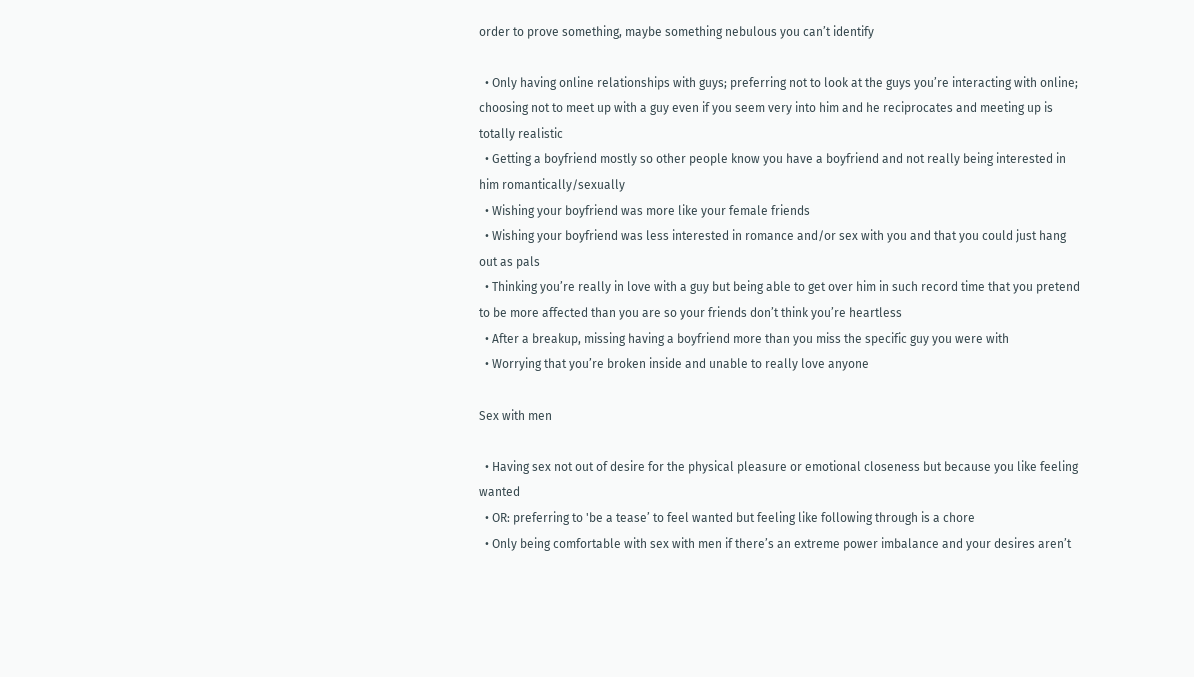order to prove something, maybe something nebulous you can’t identify

  • Only having online relationships with guys; preferring not to look at the guys you’re interacting with online; choosing not to meet up with a guy even if you seem very into him and he reciprocates and meeting up is totally realistic
  • Getting a boyfriend mostly so other people know you have a boyfriend and not really being interested in him romantically/sexually
  • Wishing your boyfriend was more like your female friends
  • Wishing your boyfriend was less interested in romance and/or sex with you and that you could just hang out as pals
  • Thinking you’re really in love with a guy but being able to get over him in such record time that you pretend to be more affected than you are so your friends don’t think you’re heartless
  • After a breakup, missing having a boyfriend more than you miss the specific guy you were with
  • Worrying that you’re broken inside and unable to really love anyone

Sex with men

  • Having sex not out of desire for the physical pleasure or emotional closeness but because you like feeling wanted
  • OR: preferring to 'be a tease’ to feel wanted but feeling like following through is a chore
  • Only being comfortable with sex with men if there’s an extreme power imbalance and your desires aren’t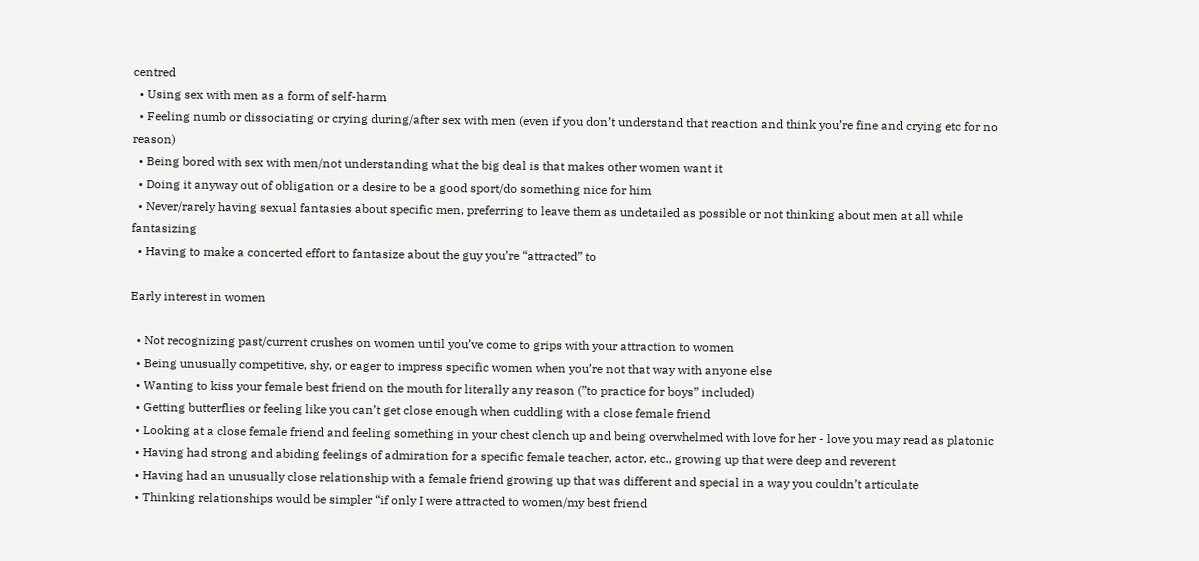centred
  • Using sex with men as a form of self-harm
  • Feeling numb or dissociating or crying during/after sex with men (even if you don’t understand that reaction and think you’re fine and crying etc for no reason)
  • Being bored with sex with men/not understanding what the big deal is that makes other women want it
  • Doing it anyway out of obligation or a desire to be a good sport/do something nice for him
  • Never/rarely having sexual fantasies about specific men, preferring to leave them as undetailed as possible or not thinking about men at all while fantasizing
  • Having to make a concerted effort to fantasize about the guy you’re “attracted” to

Early interest in women

  • Not recognizing past/current crushes on women until you’ve come to grips with your attraction to women
  • Being unusually competitive, shy, or eager to impress specific women when you’re not that way with anyone else
  • Wanting to kiss your female best friend on the mouth for literally any reason (”to practice for boys” included)
  • Getting butterflies or feeling like you can’t get close enough when cuddling with a close female friend
  • Looking at a close female friend and feeling something in your chest clench up and being overwhelmed with love for her - love you may read as platonic
  • Having had strong and abiding feelings of admiration for a specific female teacher, actor, etc., growing up that were deep and reverent
  • Having had an unusually close relationship with a female friend growing up that was different and special in a way you couldn’t articulate
  • Thinking relationships would be simpler “if only I were attracted to women/my best friend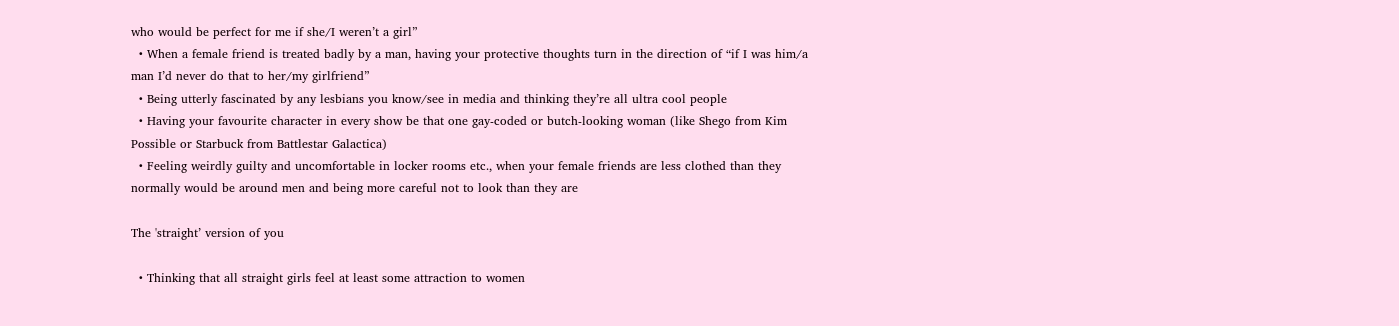who would be perfect for me if she/I weren’t a girl”
  • When a female friend is treated badly by a man, having your protective thoughts turn in the direction of “if I was him/a man I’d never do that to her/my girlfriend”
  • Being utterly fascinated by any lesbians you know/see in media and thinking they’re all ultra cool people
  • Having your favourite character in every show be that one gay-coded or butch-looking woman (like Shego from Kim Possible or Starbuck from Battlestar Galactica)
  • Feeling weirdly guilty and uncomfortable in locker rooms etc., when your female friends are less clothed than they normally would be around men and being more careful not to look than they are

The 'straight’ version of you

  • Thinking that all straight girls feel at least some attraction to women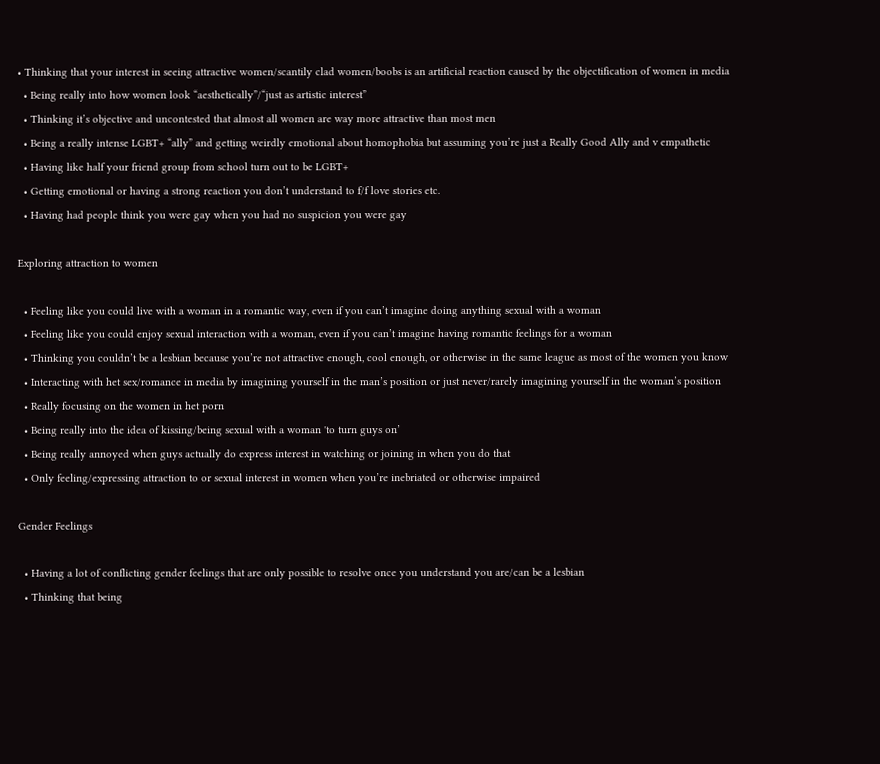• Thinking that your interest in seeing attractive women/scantily clad women/boobs is an artificial reaction caused by the objectification of women in media
  • Being really into how women look “aesthetically”/“just as artistic interest”
  • Thinking it’s objective and uncontested that almost all women are way more attractive than most men
  • Being a really intense LGBT+ “ally” and getting weirdly emotional about homophobia but assuming you’re just a Really Good Ally and v empathetic
  • Having like half your friend group from school turn out to be LGBT+
  • Getting emotional or having a strong reaction you don’t understand to f/f love stories etc.
  • Having had people think you were gay when you had no suspicion you were gay

Exploring attraction to women

  • Feeling like you could live with a woman in a romantic way, even if you can’t imagine doing anything sexual with a woman
  • Feeling like you could enjoy sexual interaction with a woman, even if you can’t imagine having romantic feelings for a woman
  • Thinking you couldn’t be a lesbian because you’re not attractive enough, cool enough, or otherwise in the same league as most of the women you know
  • Interacting with het sex/romance in media by imagining yourself in the man’s position or just never/rarely imagining yourself in the woman’s position
  • Really focusing on the women in het porn
  • Being really into the idea of kissing/being sexual with a woman 'to turn guys on’
  • Being really annoyed when guys actually do express interest in watching or joining in when you do that
  • Only feeling/expressing attraction to or sexual interest in women when you’re inebriated or otherwise impaired

Gender Feelings

  • Having a lot of conflicting gender feelings that are only possible to resolve once you understand you are/can be a lesbian
  • Thinking that being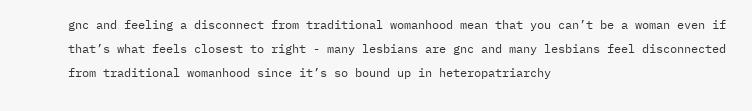gnc and feeling a disconnect from traditional womanhood mean that you can’t be a woman even if that’s what feels closest to right - many lesbians are gnc and many lesbians feel disconnected from traditional womanhood since it’s so bound up in heteropatriarchy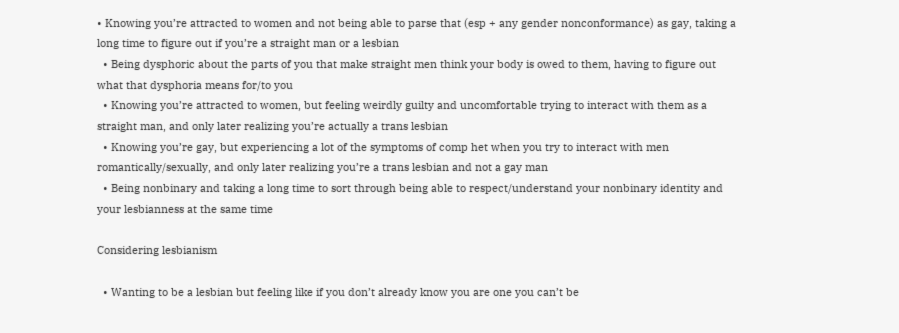• Knowing you’re attracted to women and not being able to parse that (esp + any gender nonconformance) as gay, taking a long time to figure out if you’re a straight man or a lesbian
  • Being dysphoric about the parts of you that make straight men think your body is owed to them, having to figure out what that dysphoria means for/to you
  • Knowing you’re attracted to women, but feeling weirdly guilty and uncomfortable trying to interact with them as a straight man, and only later realizing you’re actually a trans lesbian
  • Knowing you’re gay, but experiencing a lot of the symptoms of comp het when you try to interact with men romantically/sexually, and only later realizing you’re a trans lesbian and not a gay man
  • Being nonbinary and taking a long time to sort through being able to respect/understand your nonbinary identity and your lesbianness at the same time

Considering lesbianism

  • Wanting to be a lesbian but feeling like if you don’t already know you are one you can’t be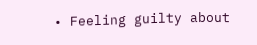• Feeling guilty about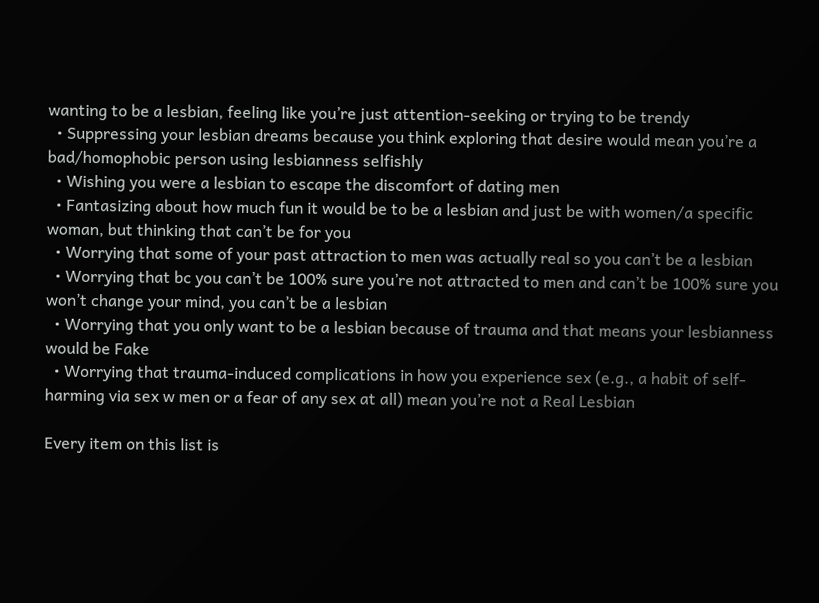wanting to be a lesbian, feeling like you’re just attention-seeking or trying to be trendy
  • Suppressing your lesbian dreams because you think exploring that desire would mean you’re a bad/homophobic person using lesbianness selfishly
  • Wishing you were a lesbian to escape the discomfort of dating men
  • Fantasizing about how much fun it would be to be a lesbian and just be with women/a specific woman, but thinking that can’t be for you
  • Worrying that some of your past attraction to men was actually real so you can’t be a lesbian
  • Worrying that bc you can’t be 100% sure you’re not attracted to men and can’t be 100% sure you won’t change your mind, you can’t be a lesbian
  • Worrying that you only want to be a lesbian because of trauma and that means your lesbianness would be Fake
  • Worrying that trauma-induced complications in how you experience sex (e.g., a habit of self-harming via sex w men or a fear of any sex at all) mean you’re not a Real Lesbian

Every item on this list is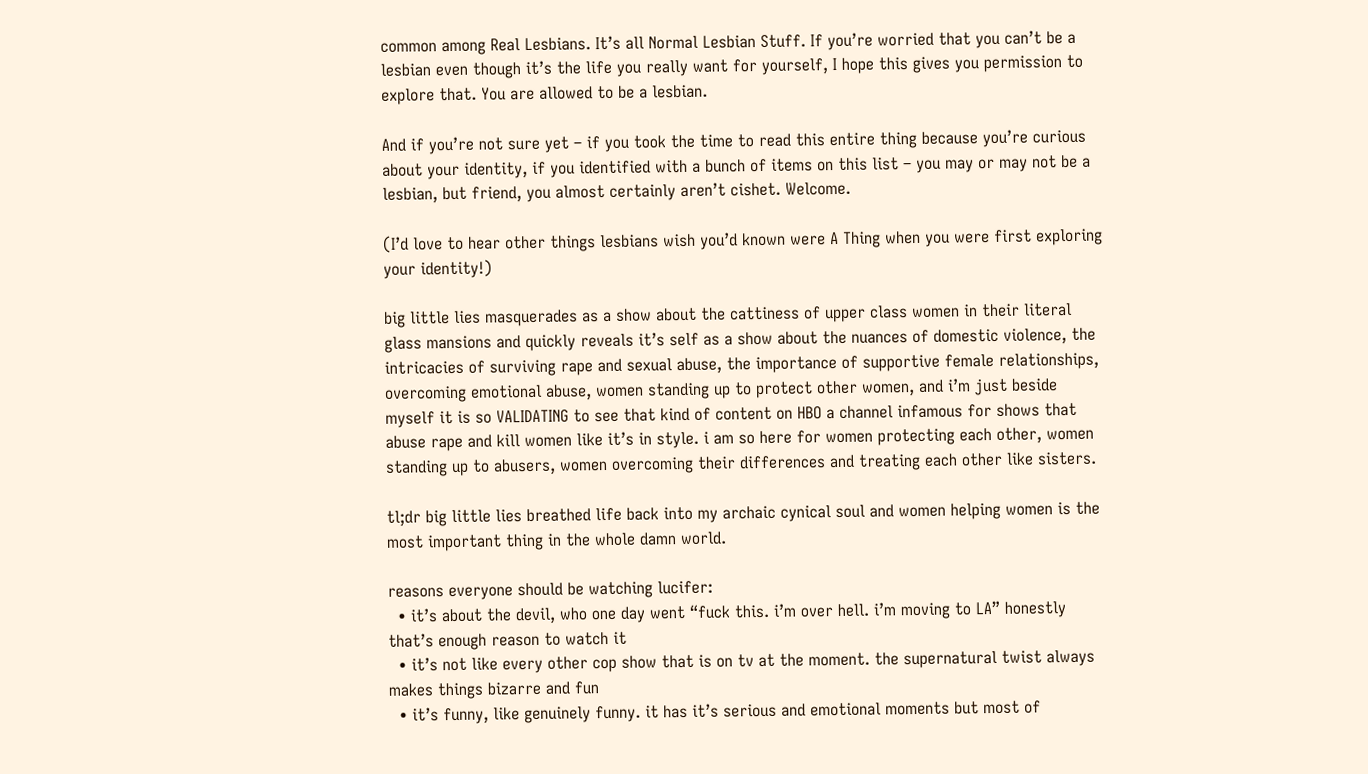common among Real Lesbians. It’s all Normal Lesbian Stuff. If you’re worried that you can’t be a lesbian even though it’s the life you really want for yourself, I hope this gives you permission to explore that. You are allowed to be a lesbian.

And if you’re not sure yet – if you took the time to read this entire thing because you’re curious about your identity, if you identified with a bunch of items on this list – you may or may not be a lesbian, but friend, you almost certainly aren’t cishet. Welcome.

(I’d love to hear other things lesbians wish you’d known were A Thing when you were first exploring your identity!)

big little lies masquerades as a show about the cattiness of upper class women in their literal glass mansions and quickly reveals it’s self as a show about the nuances of domestic violence, the intricacies of surviving rape and sexual abuse, the importance of supportive female relationships, overcoming emotional abuse, women standing up to protect other women, and i’m just beside myself it is so VALIDATING to see that kind of content on HBO a channel infamous for shows that abuse rape and kill women like it’s in style. i am so here for women protecting each other, women standing up to abusers, women overcoming their differences and treating each other like sisters.

tl;dr big little lies breathed life back into my archaic cynical soul and women helping women is the most important thing in the whole damn world.

reasons everyone should be watching lucifer:
  • it’s about the devil, who one day went “fuck this. i’m over hell. i’m moving to LA” honestly that’s enough reason to watch it
  • it’s not like every other cop show that is on tv at the moment. the supernatural twist always makes things bizarre and fun
  • it’s funny, like genuinely funny. it has it’s serious and emotional moments but most of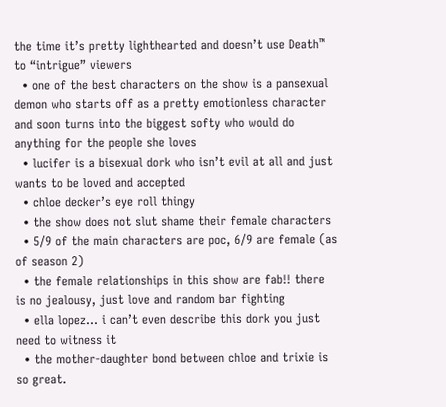the time it’s pretty lighthearted and doesn’t use Death™ to “intrigue” viewers
  • one of the best characters on the show is a pansexual demon who starts off as a pretty emotionless character and soon turns into the biggest softy who would do anything for the people she loves
  • lucifer is a bisexual dork who isn’t evil at all and just wants to be loved and accepted
  • chloe decker’s eye roll thingy
  • the show does not slut shame their female characters
  • 5/9 of the main characters are poc, 6/9 are female (as of season 2)
  • the female relationships in this show are fab!! there is no jealousy, just love and random bar fighting
  • ella lopez… i can’t even describe this dork you just need to witness it
  • the mother-daughter bond between chloe and trixie is so great.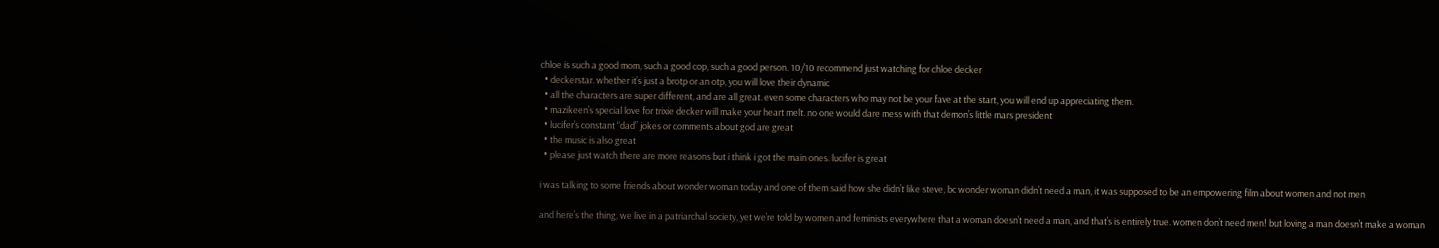chloe is such a good mom, such a good cop, such a good person. 10/10 recommend just watching for chloe decker
  • deckerstar. whether it’s just a brotp or an otp, you will love their dynamic
  • all the characters are super different, and are all great. even some characters who may not be your fave at the start, you will end up appreciating them.
  • mazikeen’s special love for trixie decker will make your heart melt. no one would dare mess with that demon’s little mars president
  • lucifer’s constant “dad” jokes or comments about god are great
  • the music is also great
  • please just watch there are more reasons but i think i got the main ones. lucifer is great

i was talking to some friends about wonder woman today and one of them said how she didn’t like steve, bc wonder woman didn’t need a man, it was supposed to be an empowering film about women and not men

and here’s the thing, we live in a patriarchal society, yet we’re told by women and feminists everywhere that a woman doesn’t need a man, and that’s is entirely true. women don’t need men! but loving a man doesn’t make a woman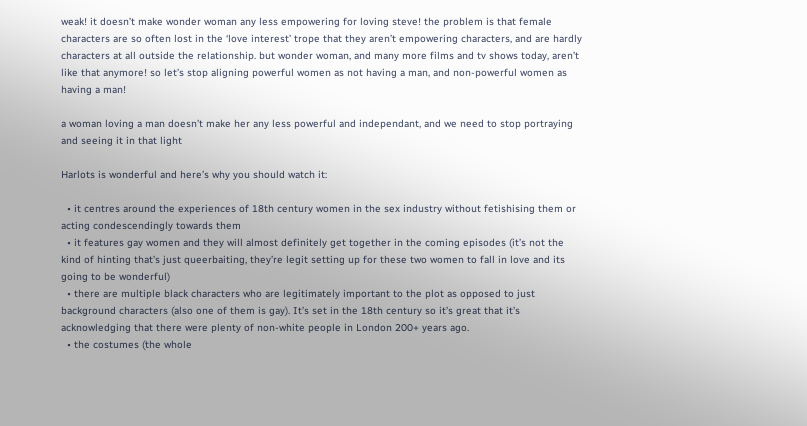weak! it doesn’t make wonder woman any less empowering for loving steve! the problem is that female characters are so often lost in the ‘love interest’ trope that they aren’t empowering characters, and are hardly characters at all outside the relationship. but wonder woman, and many more films and tv shows today, aren’t like that anymore! so let’s stop aligning powerful women as not having a man, and non-powerful women as having a man!

a woman loving a man doesn’t make her any less powerful and independant, and we need to stop portraying and seeing it in that light

Harlots is wonderful and here’s why you should watch it:

  • it centres around the experiences of 18th century women in the sex industry without fetishising them or acting condescendingly towards them
  • it features gay women and they will almost definitely get together in the coming episodes (it’s not the kind of hinting that’s just queerbaiting, they’re legit setting up for these two women to fall in love and its going to be wonderful)
  • there are multiple black characters who are legitimately important to the plot as opposed to just background characters (also one of them is gay). It’s set in the 18th century so it’s great that it’s acknowledging that there were plenty of non-white people in London 200+ years ago.
  • the costumes (the whole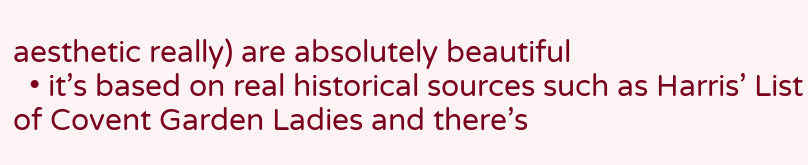aesthetic really) are absolutely beautiful
  • it’s based on real historical sources such as Harris’ List of Covent Garden Ladies and there’s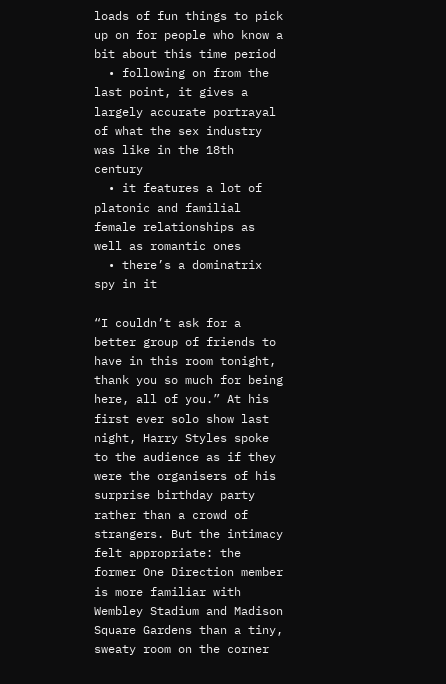loads of fun things to pick up on for people who know a bit about this time period
  • following on from the last point, it gives a largely accurate portrayal of what the sex industry was like in the 18th century
  • it features a lot of platonic and familial female relationships as well as romantic ones
  • there’s a dominatrix spy in it

“I couldn’t ask for a better group of friends to have in this room tonight, thank you so much for being here, all of you.” At his first ever solo show last night, Harry Styles spoke to the audience as if they were the organisers of his surprise birthday party rather than a crowd of strangers. But the intimacy felt appropriate: the former One Direction member is more familiar with Wembley Stadium and Madison Square Gardens than a tiny, sweaty room on the corner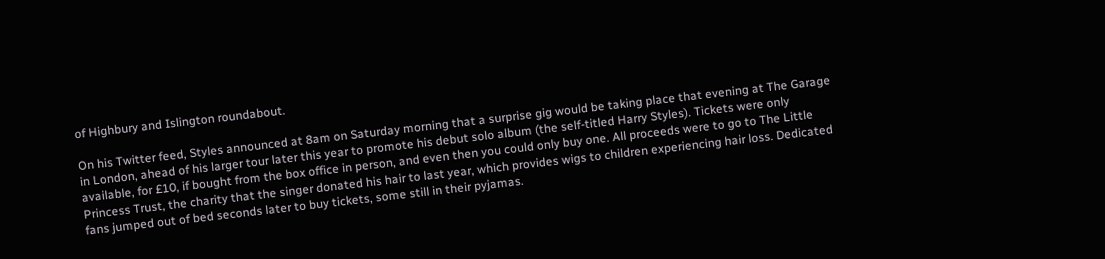of Highbury and Islington roundabout.

On his Twitter feed, Styles announced at 8am on Saturday morning that a surprise gig would be taking place that evening at The Garage in London, ahead of his larger tour later this year to promote his debut solo album (the self-titled Harry Styles). Tickets were only available, for £10, if bought from the box office in person, and even then you could only buy one. All proceeds were to go to The Little Princess Trust, the charity that the singer donated his hair to last year, which provides wigs to children experiencing hair loss. Dedicated fans jumped out of bed seconds later to buy tickets, some still in their pyjamas.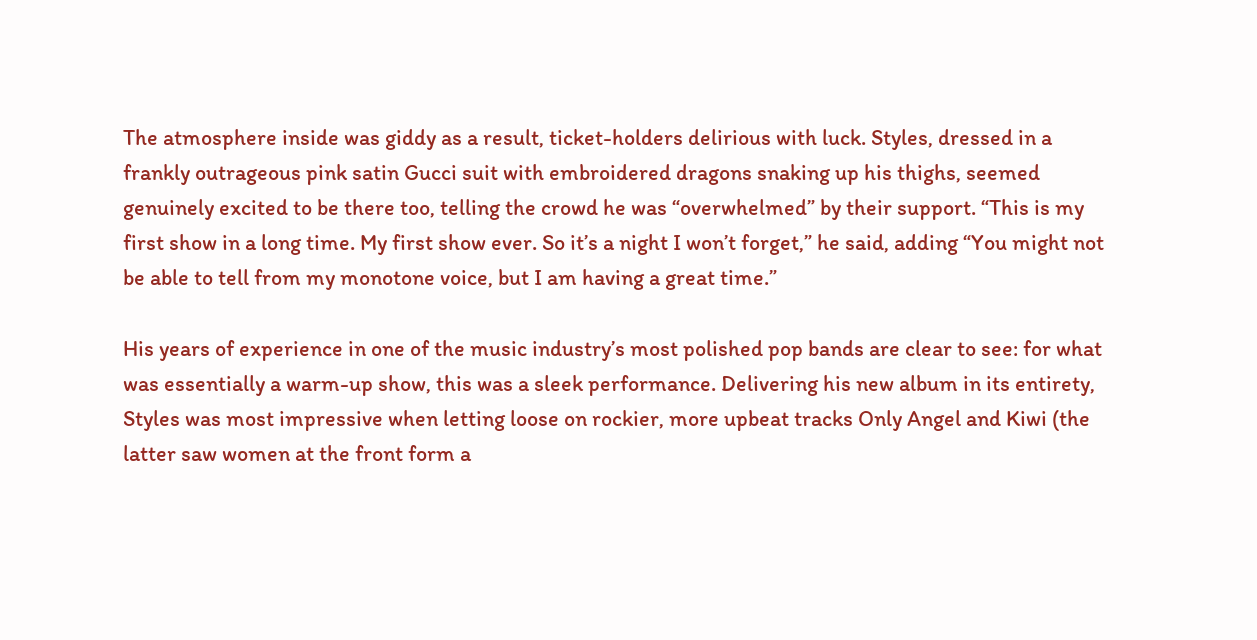The atmosphere inside was giddy as a result, ticket-holders delirious with luck. Styles, dressed in a frankly outrageous pink satin Gucci suit with embroidered dragons snaking up his thighs, seemed genuinely excited to be there too, telling the crowd he was “overwhelmed” by their support. “This is my first show in a long time. My first show ever. So it’s a night I won’t forget,” he said, adding “You might not be able to tell from my monotone voice, but I am having a great time.”

His years of experience in one of the music industry’s most polished pop bands are clear to see: for what was essentially a warm-up show, this was a sleek performance. Delivering his new album in its entirety, Styles was most impressive when letting loose on rockier, more upbeat tracks Only Angel and Kiwi (the latter saw women at the front form a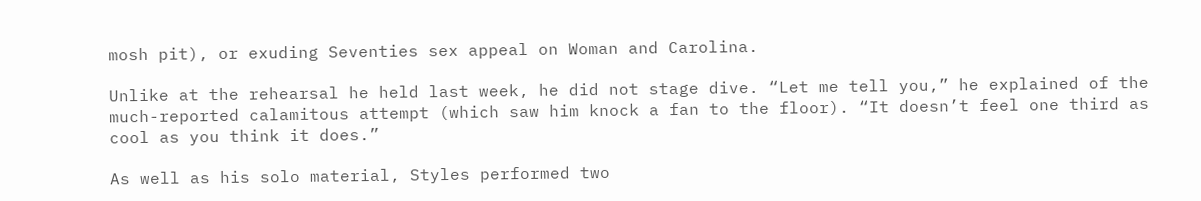mosh pit), or exuding Seventies sex appeal on Woman and Carolina.

Unlike at the rehearsal he held last week, he did not stage dive. “Let me tell you,” he explained of the much-reported calamitous attempt (which saw him knock a fan to the floor). “It doesn’t feel one third as cool as you think it does.”

As well as his solo material, Styles performed two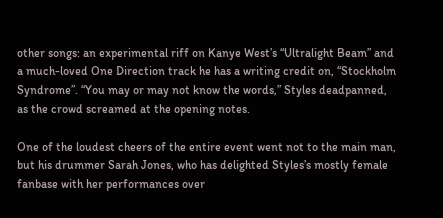other songs: an experimental riff on Kanye West’s “Ultralight Beam” and a much-loved One Direction track he has a writing credit on, “Stockholm Syndrome”. “You may or may not know the words,” Styles deadpanned, as the crowd screamed at the opening notes.

One of the loudest cheers of the entire event went not to the main man, but his drummer Sarah Jones, who has delighted Styles’s mostly female fanbase with her performances over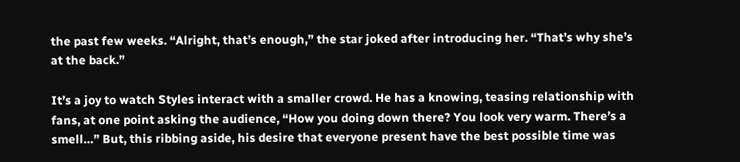the past few weeks. “Alright, that’s enough,” the star joked after introducing her. “That’s why she’s at the back.”

It’s a joy to watch Styles interact with a smaller crowd. He has a knowing, teasing relationship with fans, at one point asking the audience, “How you doing down there? You look very warm. There’s a smell…” But, this ribbing aside, his desire that everyone present have the best possible time was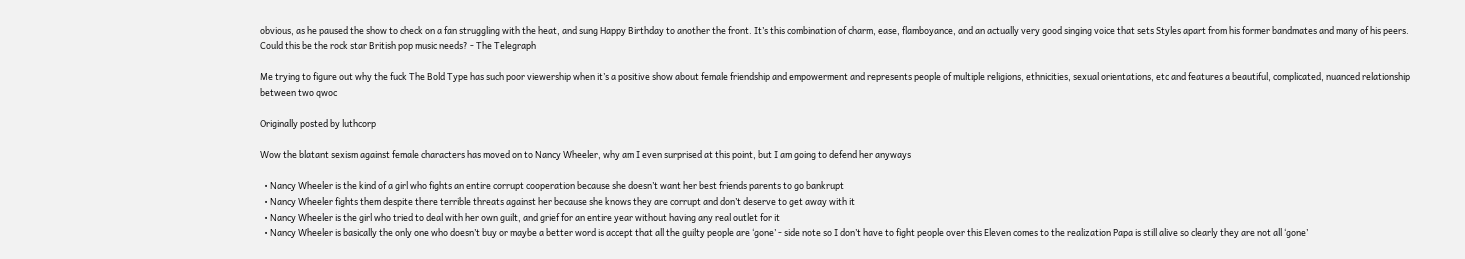obvious, as he paused the show to check on a fan struggling with the heat, and sung Happy Birthday to another the front. It’s this combination of charm, ease, flamboyance, and an actually very good singing voice that sets Styles apart from his former bandmates and many of his peers. Could this be the rock star British pop music needs? - The Telegraph

Me trying to figure out why the fuck The Bold Type has such poor viewership when it’s a positive show about female friendship and empowerment and represents people of multiple religions, ethnicities, sexual orientations, etc and features a beautiful, complicated, nuanced relationship between two qwoc

Originally posted by luthcorp

Wow the blatant sexism against female characters has moved on to Nancy Wheeler, why am I even surprised at this point, but I am going to defend her anyways

  • Nancy Wheeler is the kind of a girl who fights an entire corrupt cooperation because she doesn’t want her best friends parents to go bankrupt
  • Nancy Wheeler fights them despite there terrible threats against her because she knows they are corrupt and don’t deserve to get away with it
  • Nancy Wheeler is the girl who tried to deal with her own guilt, and grief for an entire year without having any real outlet for it
  • Nancy Wheeler is basically the only one who doesn’t buy or maybe a better word is accept that all the guilty people are ‘gone’ - side note so I don’t have to fight people over this Eleven comes to the realization Papa is still alive so clearly they are not all ‘gone’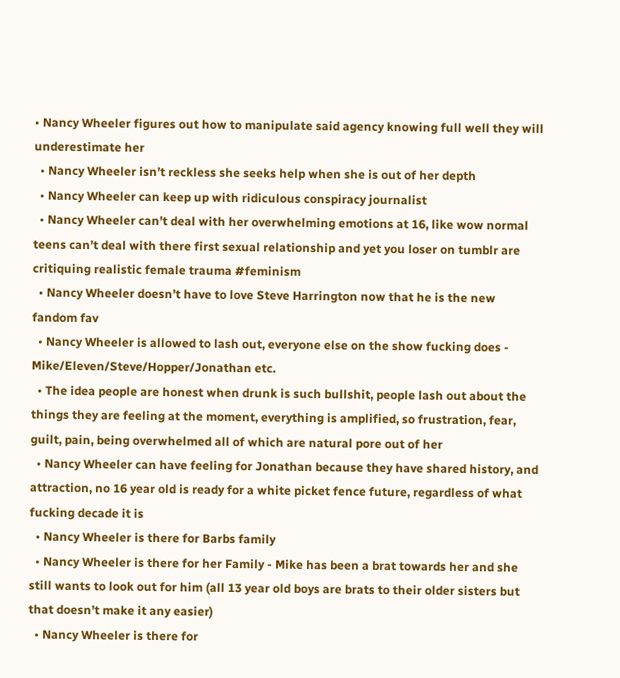• Nancy Wheeler figures out how to manipulate said agency knowing full well they will underestimate her
  • Nancy Wheeler isn’t reckless she seeks help when she is out of her depth
  • Nancy Wheeler can keep up with ridiculous conspiracy journalist
  • Nancy Wheeler can’t deal with her overwhelming emotions at 16, like wow normal teens can’t deal with there first sexual relationship and yet you loser on tumblr are critiquing realistic female trauma #feminism
  • Nancy Wheeler doesn’t have to love Steve Harrington now that he is the new fandom fav
  • Nancy Wheeler is allowed to lash out, everyone else on the show fucking does - Mike/Eleven/Steve/Hopper/Jonathan etc.
  • The idea people are honest when drunk is such bullshit, people lash out about the things they are feeling at the moment, everything is amplified, so frustration, fear, guilt, pain, being overwhelmed all of which are natural pore out of her
  • Nancy Wheeler can have feeling for Jonathan because they have shared history, and attraction, no 16 year old is ready for a white picket fence future, regardless of what fucking decade it is
  • Nancy Wheeler is there for Barbs family
  • Nancy Wheeler is there for her Family - Mike has been a brat towards her and she still wants to look out for him (all 13 year old boys are brats to their older sisters but that doesn’t make it any easier)
  • Nancy Wheeler is there for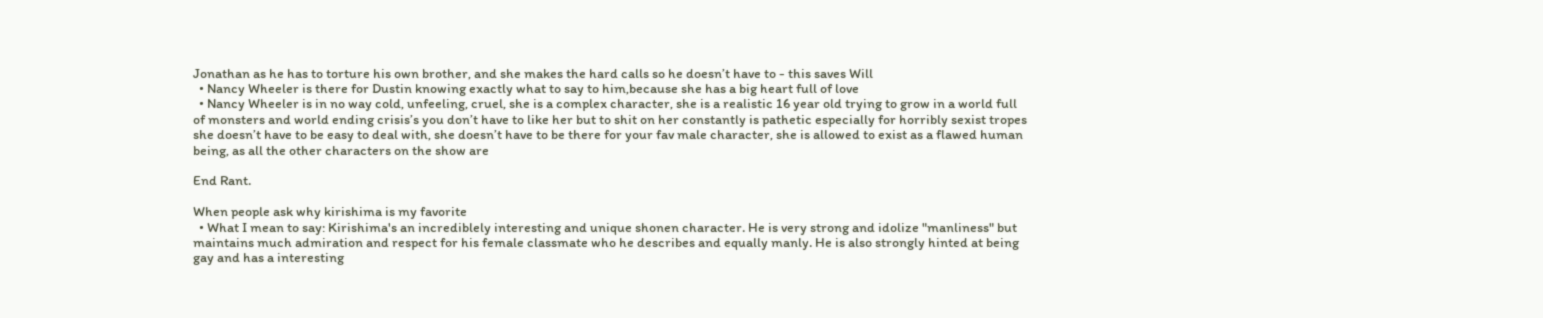Jonathan as he has to torture his own brother, and she makes the hard calls so he doesn’t have to - this saves Will
  • Nancy Wheeler is there for Dustin knowing exactly what to say to him,because she has a big heart full of love
  • Nancy Wheeler is in no way cold, unfeeling, cruel, she is a complex character, she is a realistic 16 year old trying to grow in a world full of monsters and world ending crisis’s you don’t have to like her but to shit on her constantly is pathetic especially for horribly sexist tropes she doesn’t have to be easy to deal with, she doesn’t have to be there for your fav male character, she is allowed to exist as a flawed human being, as all the other characters on the show are

End Rant.

When people ask why kirishima is my favorite
  • What I mean to say: Kirishima's an incrediblely interesting and unique shonen character. He is very strong and idolize "manliness" but maintains much admiration and respect for his female classmate who he describes and equally manly. He is also strongly hinted at being gay and has a interesting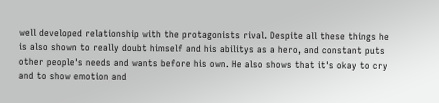well developed relationship with the protagonists rival. Despite all these things he is also shown to really doubt himself and his abilitys as a hero, and constant puts other people's needs and wants before his own. He also shows that it's okay to cry and to show emotion and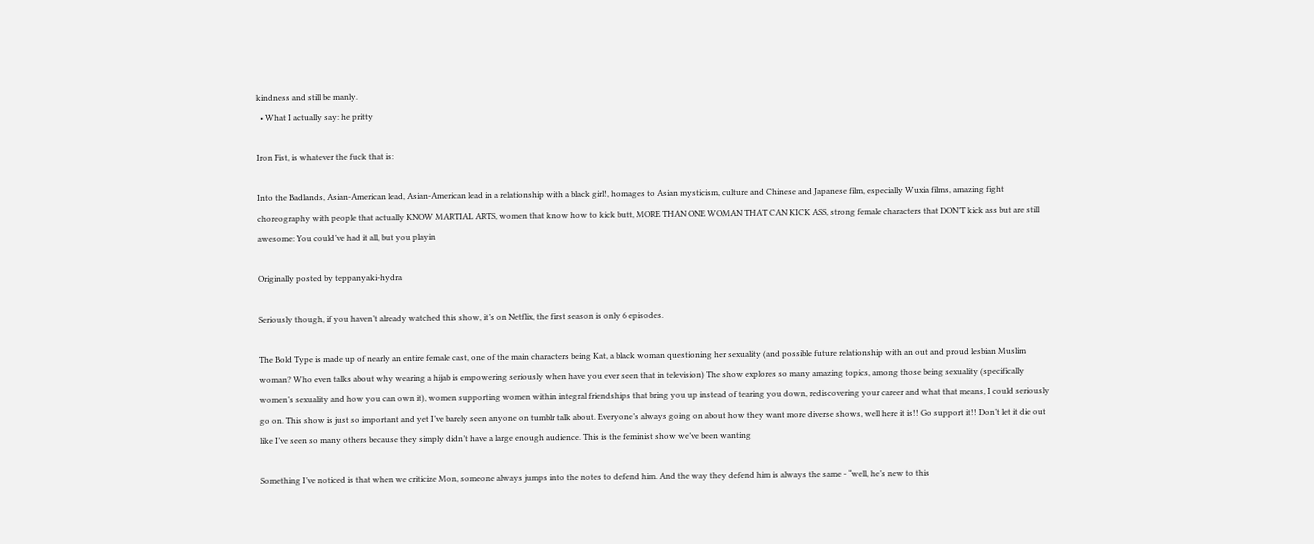kindness and still be manly.
  • What I actually say: he pritty

Iron Fist, is whatever the fuck that is:

Into the Badlands, Asian-American lead, Asian-American lead in a relationship with a black girl!, homages to Asian mysticism, culture and Chinese and Japanese film, especially Wuxia films, amazing fight choreography with people that actually KNOW MARTIAL ARTS, women that know how to kick butt, MORE THAN ONE WOMAN THAT CAN KICK ASS, strong female characters that DON’T kick ass but are still awesome: You could’ve had it all, but you playin

Originally posted by teppanyaki-hydra

Seriously though, if you haven’t already watched this show, it’s on Netflix, the first season is only 6 episodes.

The Bold Type is made up of nearly an entire female cast, one of the main characters being Kat, a black woman questioning her sexuality (and possible future relationship with an out and proud lesbian Muslim woman? Who even talks about why wearing a hijab is empowering seriously when have you ever seen that in television) The show explores so many amazing topics, among those being sexuality (specifically women’s sexuality and how you can own it), women supporting women within integral friendships that bring you up instead of tearing you down, rediscovering your career and what that means, I could seriously go on. This show is just so important and yet I’ve barely seen anyone on tumblr talk about. Everyone’s always going on about how they want more diverse shows, well here it is!! Go support it!! Don’t let it die out like I’ve seen so many others because they simply didn’t have a large enough audience. This is the feminist show we’ve been wanting

Something I’ve noticed is that when we criticize Mon, someone always jumps into the notes to defend him. And the way they defend him is always the same - “well, he’s new to this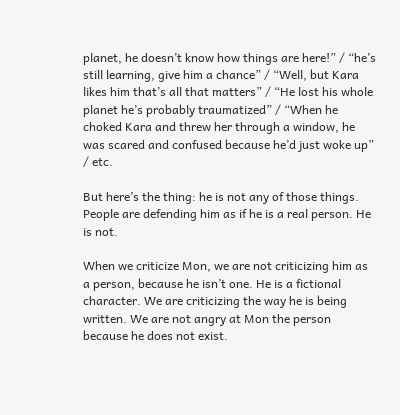planet, he doesn’t know how things are here!” / “he’s still learning, give him a chance” / “Well, but Kara likes him that’s all that matters” / “He lost his whole planet he’s probably traumatized” / “When he choked Kara and threw her through a window, he was scared and confused because he’d just woke up” / etc.

But here’s the thing: he is not any of those things. People are defending him as if he is a real person. He is not.

When we criticize Mon, we are not criticizing him as a person, because he isn’t one. He is a fictional character. We are criticizing the way he is being written. We are not angry at Mon the person because he does not exist.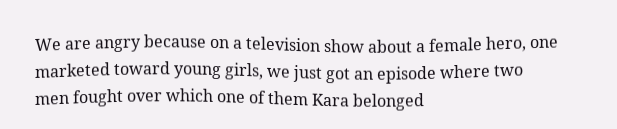We are angry because on a television show about a female hero, one marketed toward young girls, we just got an episode where two men fought over which one of them Kara belonged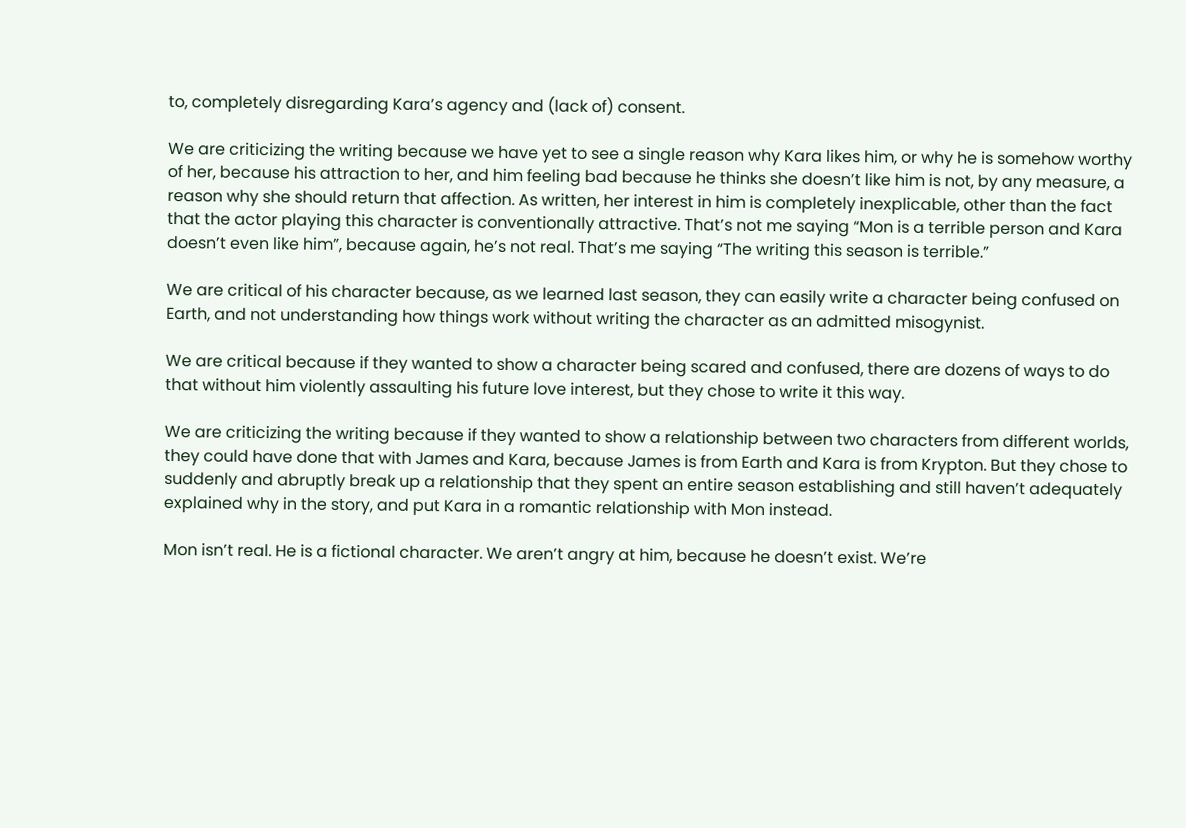to, completely disregarding Kara’s agency and (lack of) consent.

We are criticizing the writing because we have yet to see a single reason why Kara likes him, or why he is somehow worthy of her, because his attraction to her, and him feeling bad because he thinks she doesn’t like him is not, by any measure, a reason why she should return that affection. As written, her interest in him is completely inexplicable, other than the fact that the actor playing this character is conventionally attractive. That’s not me saying “Mon is a terrible person and Kara doesn’t even like him”, because again, he’s not real. That’s me saying “The writing this season is terrible.”

We are critical of his character because, as we learned last season, they can easily write a character being confused on Earth, and not understanding how things work without writing the character as an admitted misogynist.

We are critical because if they wanted to show a character being scared and confused, there are dozens of ways to do that without him violently assaulting his future love interest, but they chose to write it this way.

We are criticizing the writing because if they wanted to show a relationship between two characters from different worlds, they could have done that with James and Kara, because James is from Earth and Kara is from Krypton. But they chose to suddenly and abruptly break up a relationship that they spent an entire season establishing and still haven’t adequately explained why in the story, and put Kara in a romantic relationship with Mon instead.

Mon isn’t real. He is a fictional character. We aren’t angry at him, because he doesn’t exist. We’re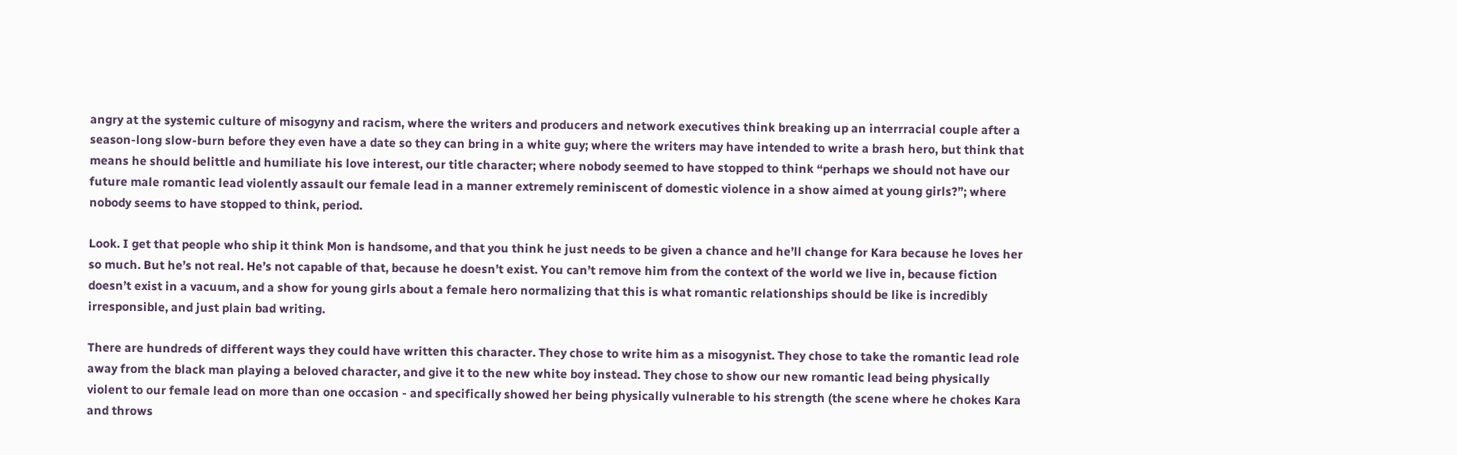angry at the systemic culture of misogyny and racism, where the writers and producers and network executives think breaking up an interrracial couple after a season-long slow-burn before they even have a date so they can bring in a white guy; where the writers may have intended to write a brash hero, but think that means he should belittle and humiliate his love interest, our title character; where nobody seemed to have stopped to think “perhaps we should not have our future male romantic lead violently assault our female lead in a manner extremely reminiscent of domestic violence in a show aimed at young girls?”; where nobody seems to have stopped to think, period.

Look. I get that people who ship it think Mon is handsome, and that you think he just needs to be given a chance and he’ll change for Kara because he loves her so much. But he’s not real. He’s not capable of that, because he doesn’t exist. You can’t remove him from the context of the world we live in, because fiction doesn’t exist in a vacuum, and a show for young girls about a female hero normalizing that this is what romantic relationships should be like is incredibly irresponsible, and just plain bad writing.

There are hundreds of different ways they could have written this character. They chose to write him as a misogynist. They chose to take the romantic lead role away from the black man playing a beloved character, and give it to the new white boy instead. They chose to show our new romantic lead being physically violent to our female lead on more than one occasion - and specifically showed her being physically vulnerable to his strength (the scene where he chokes Kara and throws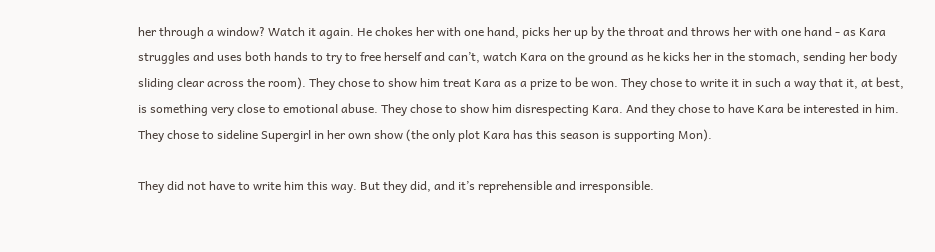her through a window? Watch it again. He chokes her with one hand, picks her up by the throat and throws her with one hand - as Kara struggles and uses both hands to try to free herself and can’t, watch Kara on the ground as he kicks her in the stomach, sending her body sliding clear across the room). They chose to show him treat Kara as a prize to be won. They chose to write it in such a way that it, at best, is something very close to emotional abuse. They chose to show him disrespecting Kara. And they chose to have Kara be interested in him. They chose to sideline Supergirl in her own show (the only plot Kara has this season is supporting Mon).

They did not have to write him this way. But they did, and it’s reprehensible and irresponsible.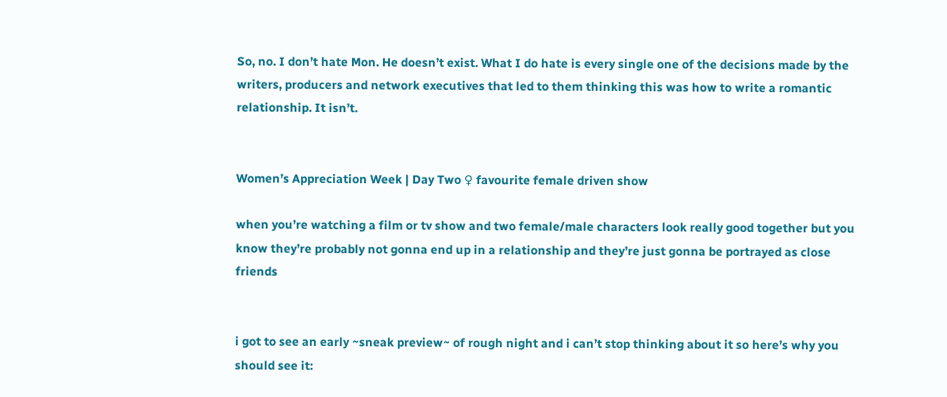So, no. I don’t hate Mon. He doesn’t exist. What I do hate is every single one of the decisions made by the writers, producers and network executives that led to them thinking this was how to write a romantic relationship. It isn’t.


Women’s Appreciation Week | Day Two ♀ favourite female driven show

when you’re watching a film or tv show and two female/male characters look really good together but you know they’re probably not gonna end up in a relationship and they’re just gonna be portrayed as close friends


i got to see an early ~sneak preview~ of rough night and i can’t stop thinking about it so here’s why you should see it: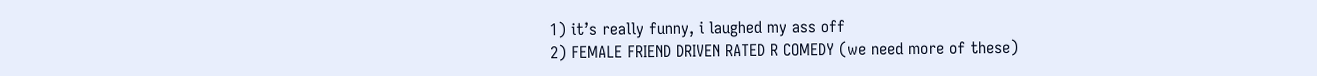1) it’s really funny, i laughed my ass off
2) FEMALE FRIEND DRIVEN RATED R COMEDY (we need more of these)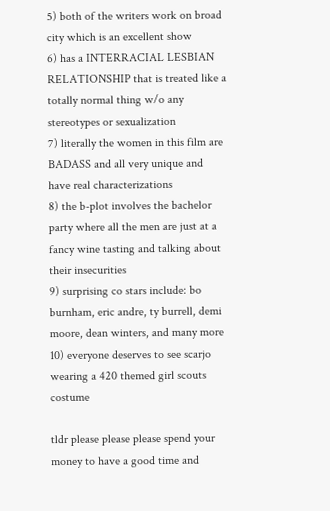5) both of the writers work on broad city which is an excellent show
6) has a INTERRACIAL LESBIAN RELATIONSHIP that is treated like a totally normal thing w/o any stereotypes or sexualization
7) literally the women in this film are BADASS and all very unique and have real characterizations
8) the b-plot involves the bachelor party where all the men are just at a fancy wine tasting and talking about their insecurities
9) surprising co stars include: bo burnham, eric andre, ty burrell, demi moore, dean winters, and many more
10) everyone deserves to see scarjo wearing a 420 themed girl scouts costume

tldr please please please spend your money to have a good time and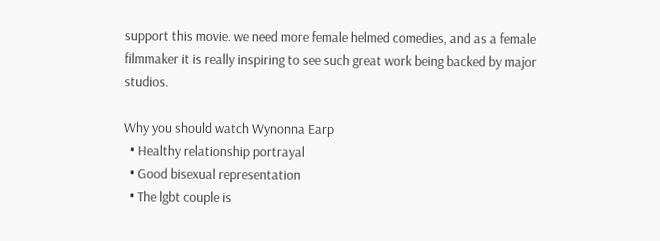support this movie. we need more female helmed comedies, and as a female filmmaker it is really inspiring to see such great work being backed by major studios.

Why you should watch Wynonna Earp
  • Healthy relationship portrayal
  • Good bisexual representation
  • The lgbt couple is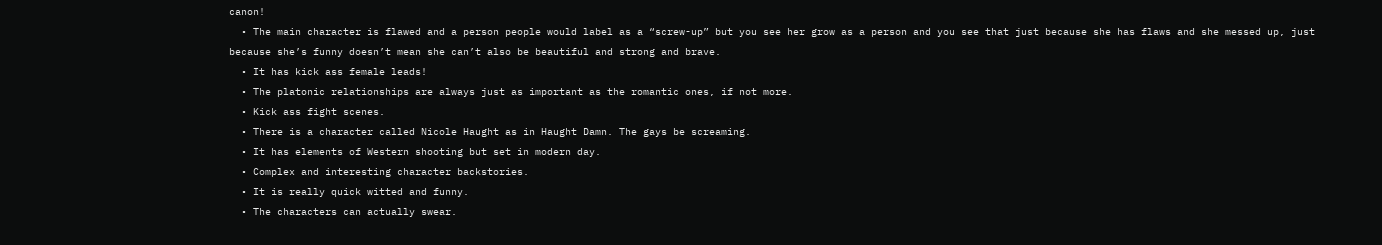canon!
  • The main character is flawed and a person people would label as a “screw-up” but you see her grow as a person and you see that just because she has flaws and she messed up, just because she’s funny doesn’t mean she can’t also be beautiful and strong and brave.
  • It has kick ass female leads!
  • The platonic relationships are always just as important as the romantic ones, if not more.
  • Kick ass fight scenes.
  • There is a character called Nicole Haught as in Haught Damn. The gays be screaming.
  • It has elements of Western shooting but set in modern day.
  • Complex and interesting character backstories.
  • It is really quick witted and funny.
  • The characters can actually swear.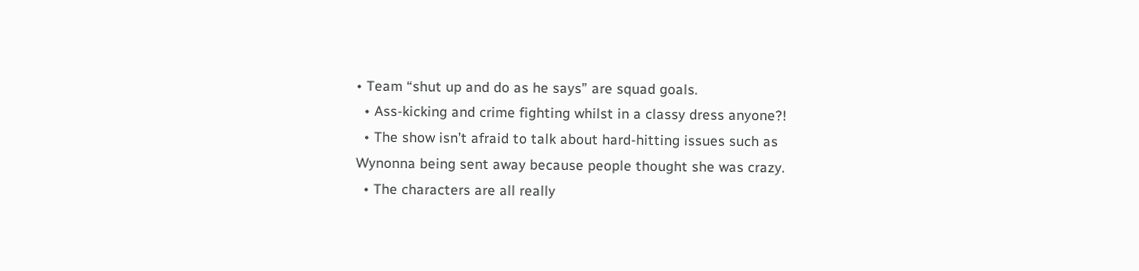• Team “shut up and do as he says” are squad goals.
  • Ass-kicking and crime fighting whilst in a classy dress anyone?!
  • The show isn’t afraid to talk about hard-hitting issues such as Wynonna being sent away because people thought she was crazy.
  • The characters are all really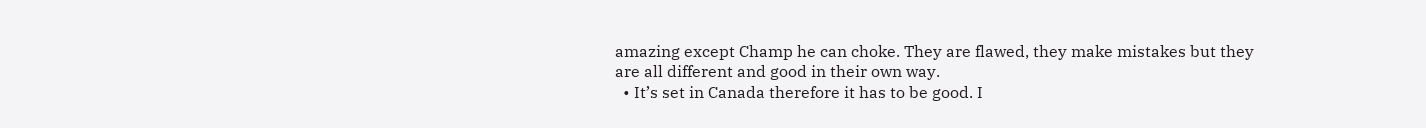amazing except Champ he can choke. They are flawed, they make mistakes but they are all different and good in their own way.
  • It’s set in Canada therefore it has to be good. I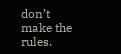don’t make the rules.